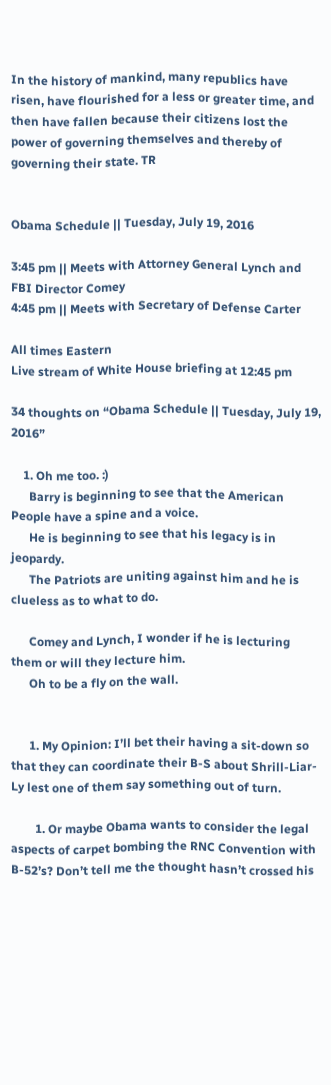In the history of mankind, many republics have risen, have flourished for a less or greater time, and then have fallen because their citizens lost the power of governing themselves and thereby of governing their state. TR


Obama Schedule || Tuesday, July 19, 2016

3:45 pm || Meets with Attorney General Lynch and FBI Director Comey
4:45 pm || Meets with Secretary of Defense Carter

All times Eastern
Live stream of White House briefing at 12:45 pm

34 thoughts on “Obama Schedule || Tuesday, July 19, 2016”

    1. Oh me too. :)
      Barry is beginning to see that the American People have a spine and a voice.
      He is beginning to see that his legacy is in jeopardy.
      The Patriots are uniting against him and he is clueless as to what to do.

      Comey and Lynch, I wonder if he is lecturing them or will they lecture him.
      Oh to be a fly on the wall.


      1. My Opinion: I’ll bet their having a sit-down so that they can coordinate their B-S about Shrill-Liar-Ly lest one of them say something out of turn.

        1. Or maybe Obama wants to consider the legal aspects of carpet bombing the RNC Convention with B-52’s? Don’t tell me the thought hasn’t crossed his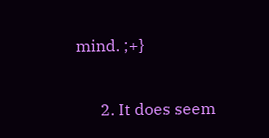mind. ;+}

      2. It does seem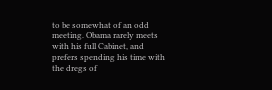to be somewhat of an odd meeting. Obama rarely meets with his full Cabinet, and prefers spending his time with the dregs of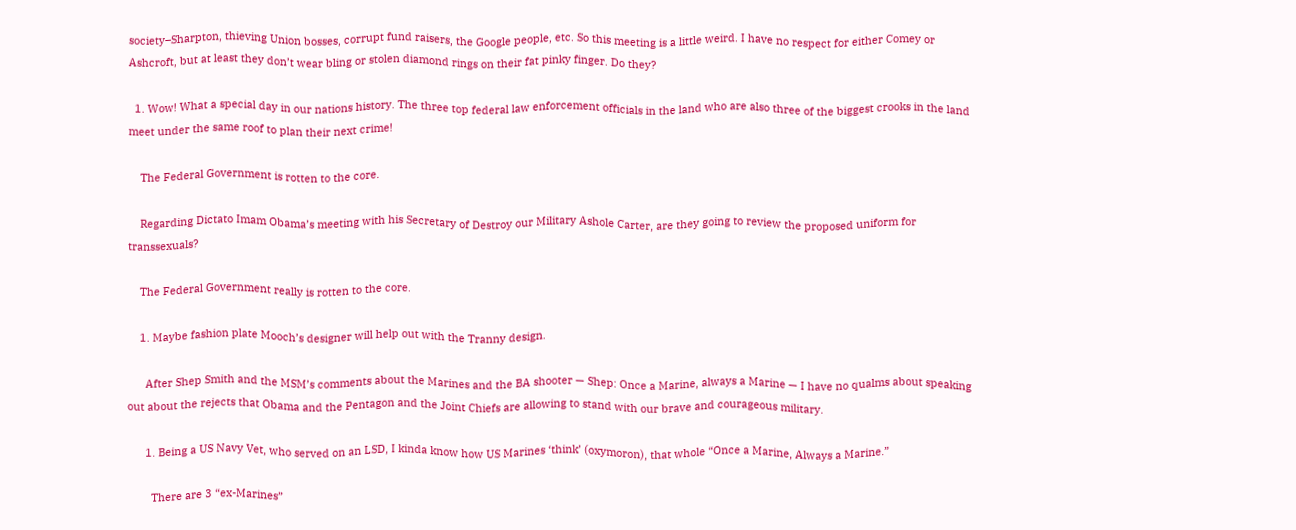society–Sharpton, thieving Union bosses, corrupt fund raisers, the Google people, etc. So this meeting is a little weird. I have no respect for either Comey or Ashcroft, but at least they don’t wear bling or stolen diamond rings on their fat pinky finger. Do they?

  1. Wow! What a special day in our nations history. The three top federal law enforcement officials in the land who are also three of the biggest crooks in the land meet under the same roof to plan their next crime!

    The Federal Government is rotten to the core.

    Regarding Dictato Imam Obama’s meeting with his Secretary of Destroy our Military Ashole Carter, are they going to review the proposed uniform for transsexuals?

    The Federal Government really is rotten to the core.

    1. Maybe fashion plate Mooch’s designer will help out with the Tranny design.

      After Shep Smith and the MSM’s comments about the Marines and the BA shooter — Shep: Once a Marine, always a Marine — I have no qualms about speaking out about the rejects that Obama and the Pentagon and the Joint Chiefs are allowing to stand with our brave and courageous military.

      1. Being a US Navy Vet, who served on an LSD, I kinda know how US Marines ‘think’ (oxymoron), that whole “Once a Marine, Always a Marine.”

        There are 3 “ex-Marines”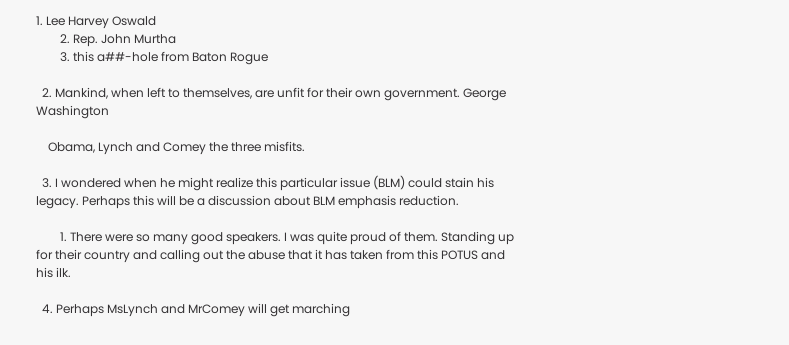1. Lee Harvey Oswald
        2. Rep. John Murtha
        3. this a##-hole from Baton Rogue

  2. Mankind, when left to themselves, are unfit for their own government. George Washington

    Obama, Lynch and Comey the three misfits.

  3. I wondered when he might realize this particular issue (BLM) could stain his legacy. Perhaps this will be a discussion about BLM emphasis reduction.

        1. There were so many good speakers. I was quite proud of them. Standing up for their country and calling out the abuse that it has taken from this POTUS and his ilk.

  4. Perhaps MsLynch and MrComey will get marching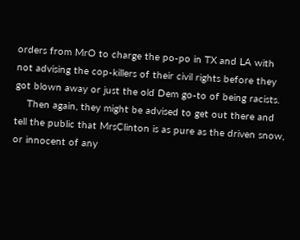orders from MrO to charge the po-po in TX and LA with not advising the cop-killers of their civil rights before they got blown away or just the old Dem go-to of being racists.
    Then again, they might be advised to get out there and tell the public that MrsClinton is as pure as the driven snow, or innocent of any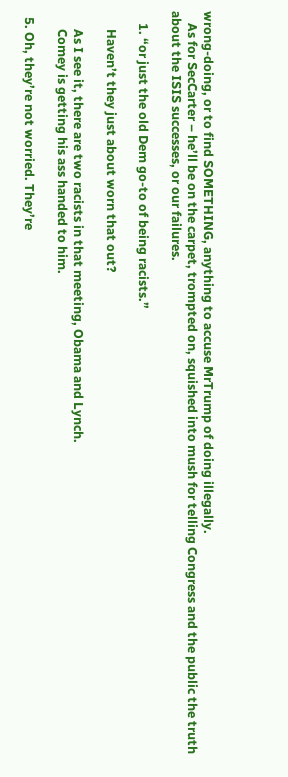wrong-doing, or to find SOMETHING, anything to accuse MrTrump of doing illegally.
    As for SecCarter – he’ll be on the carpet, trompted on, squished into mush for telling Congress and the public the truth about the ISIS successes, or our failures.

    1. “or just the old Dem go-to of being racists.”

      Haven’t they just about worn that out?

      As I see it, there are two racists in that meeting, Obama and Lynch.
      Comey is getting his ass handed to him.

  5. Oh, they’re not worried. They’re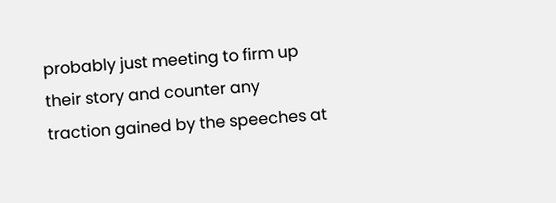probably just meeting to firm up their story and counter any traction gained by the speeches at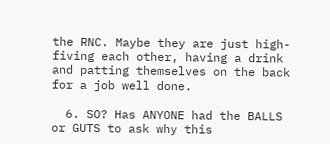the RNC. Maybe they are just high-fiving each other, having a drink and patting themselves on the back for a job well done.

  6. SO? Has ANYONE had the BALLS or GUTS to ask why this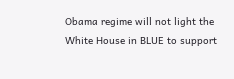Obama regime will not light the White House in BLUE to support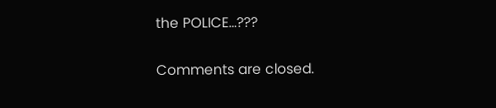the POLICE…???

Comments are closed.